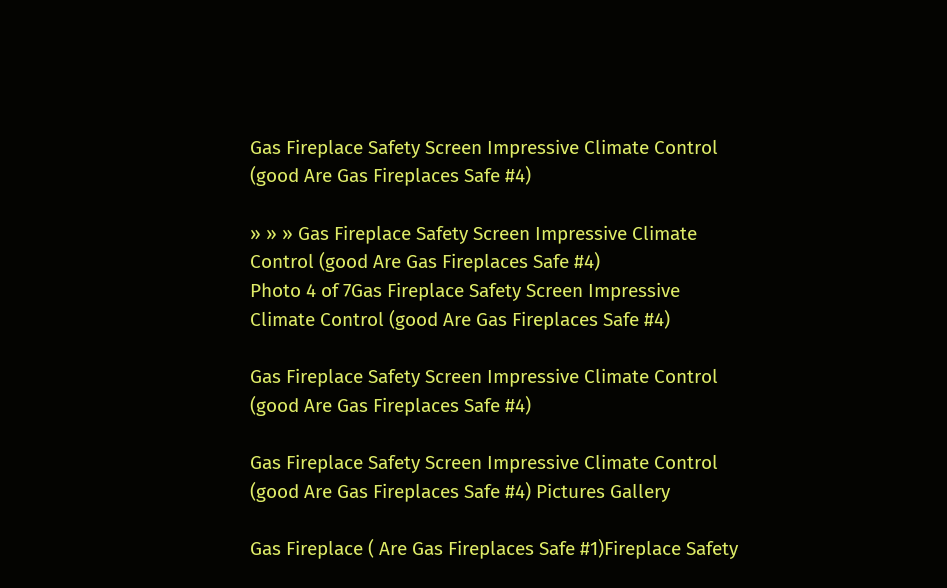Gas Fireplace Safety Screen Impressive Climate Control (good Are Gas Fireplaces Safe #4)

» » » Gas Fireplace Safety Screen Impressive Climate Control (good Are Gas Fireplaces Safe #4)
Photo 4 of 7Gas Fireplace Safety Screen Impressive Climate Control (good Are Gas Fireplaces Safe #4)

Gas Fireplace Safety Screen Impressive Climate Control (good Are Gas Fireplaces Safe #4)

Gas Fireplace Safety Screen Impressive Climate Control (good Are Gas Fireplaces Safe #4) Pictures Gallery

Gas Fireplace ( Are Gas Fireplaces Safe #1)Fireplace Safety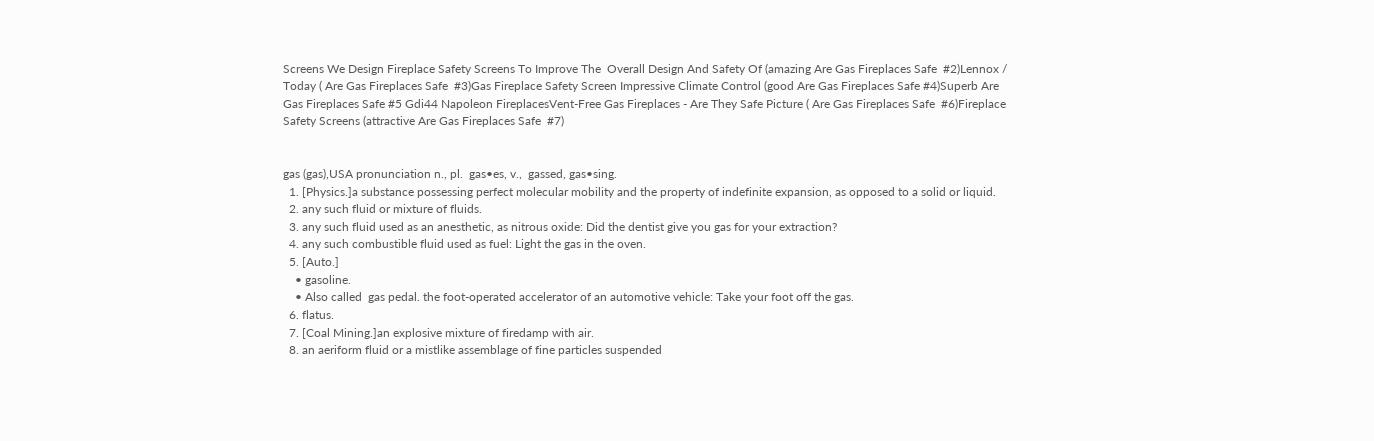Screens We Design Fireplace Safety Screens To Improve The  Overall Design And Safety Of (amazing Are Gas Fireplaces Safe  #2)Lennox / Today ( Are Gas Fireplaces Safe  #3)Gas Fireplace Safety Screen Impressive Climate Control (good Are Gas Fireplaces Safe #4)Superb Are Gas Fireplaces Safe #5 Gdi44 Napoleon FireplacesVent-Free Gas Fireplaces - Are They Safe Picture ( Are Gas Fireplaces Safe  #6)Fireplace Safety Screens (attractive Are Gas Fireplaces Safe  #7)


gas (gas),USA pronunciation n., pl.  gas•es, v.,  gassed, gas•sing.
  1. [Physics.]a substance possessing perfect molecular mobility and the property of indefinite expansion, as opposed to a solid or liquid.
  2. any such fluid or mixture of fluids.
  3. any such fluid used as an anesthetic, as nitrous oxide: Did the dentist give you gas for your extraction?
  4. any such combustible fluid used as fuel: Light the gas in the oven.
  5. [Auto.]
    • gasoline.
    • Also called  gas pedal. the foot-operated accelerator of an automotive vehicle: Take your foot off the gas.
  6. flatus.
  7. [Coal Mining.]an explosive mixture of firedamp with air.
  8. an aeriform fluid or a mistlike assemblage of fine particles suspended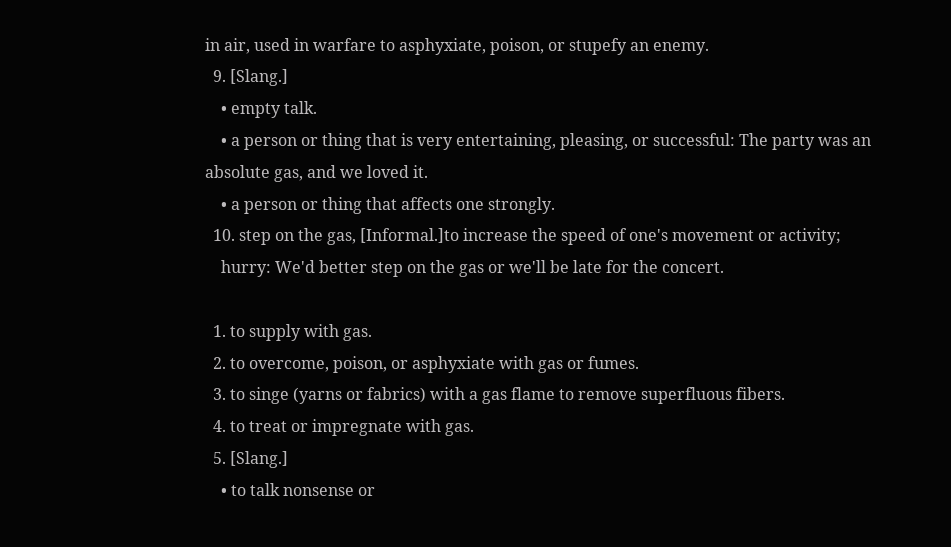in air, used in warfare to asphyxiate, poison, or stupefy an enemy.
  9. [Slang.]
    • empty talk.
    • a person or thing that is very entertaining, pleasing, or successful: The party was an absolute gas, and we loved it.
    • a person or thing that affects one strongly.
  10. step on the gas, [Informal.]to increase the speed of one's movement or activity;
    hurry: We'd better step on the gas or we'll be late for the concert.

  1. to supply with gas.
  2. to overcome, poison, or asphyxiate with gas or fumes.
  3. to singe (yarns or fabrics) with a gas flame to remove superfluous fibers.
  4. to treat or impregnate with gas.
  5. [Slang.]
    • to talk nonsense or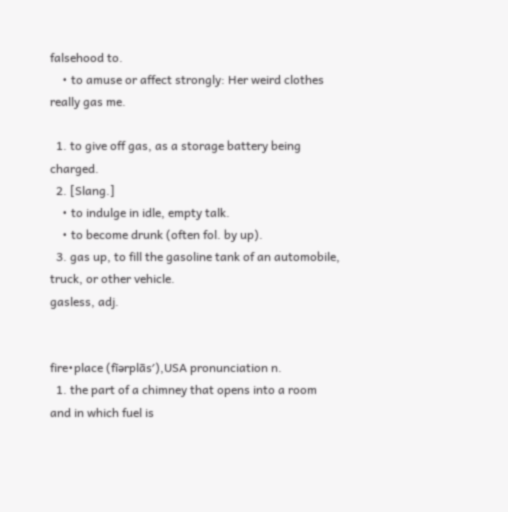falsehood to.
    • to amuse or affect strongly: Her weird clothes really gas me.

  1. to give off gas, as a storage battery being charged.
  2. [Slang.]
    • to indulge in idle, empty talk.
    • to become drunk (often fol. by up).
  3. gas up, to fill the gasoline tank of an automobile, truck, or other vehicle.
gasless, adj.


fire•place (fīərplās′),USA pronunciation n.
  1. the part of a chimney that opens into a room and in which fuel is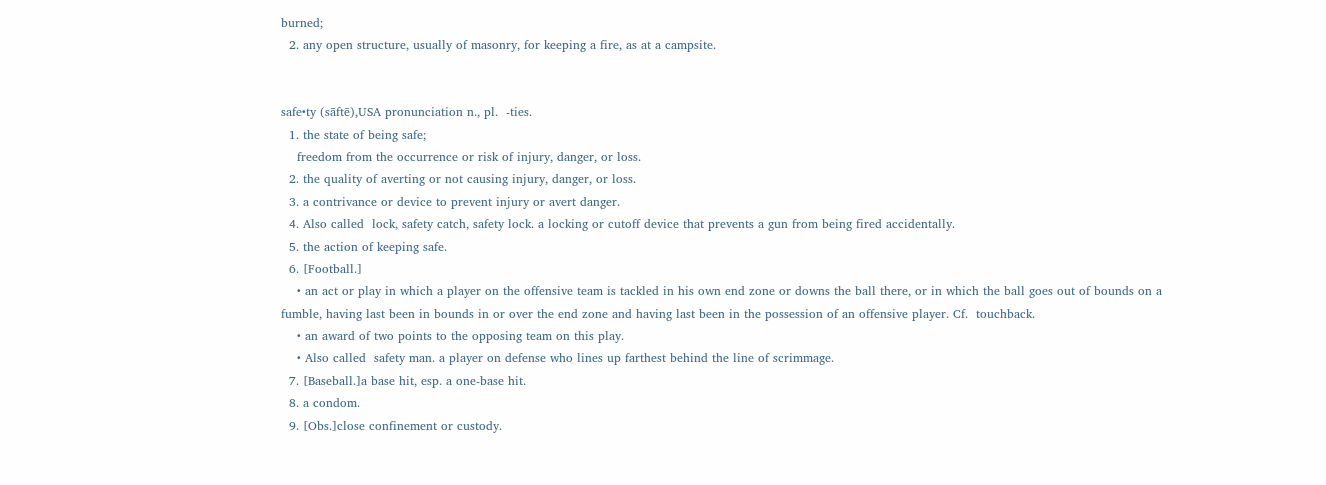burned;
  2. any open structure, usually of masonry, for keeping a fire, as at a campsite.


safe•ty (sāftē),USA pronunciation n., pl.  -ties.
  1. the state of being safe;
    freedom from the occurrence or risk of injury, danger, or loss.
  2. the quality of averting or not causing injury, danger, or loss.
  3. a contrivance or device to prevent injury or avert danger.
  4. Also called  lock, safety catch, safety lock. a locking or cutoff device that prevents a gun from being fired accidentally.
  5. the action of keeping safe.
  6. [Football.]
    • an act or play in which a player on the offensive team is tackled in his own end zone or downs the ball there, or in which the ball goes out of bounds on a fumble, having last been in bounds in or over the end zone and having last been in the possession of an offensive player. Cf.  touchback.
    • an award of two points to the opposing team on this play.
    • Also called  safety man. a player on defense who lines up farthest behind the line of scrimmage.
  7. [Baseball.]a base hit, esp. a one-base hit.
  8. a condom.
  9. [Obs.]close confinement or custody.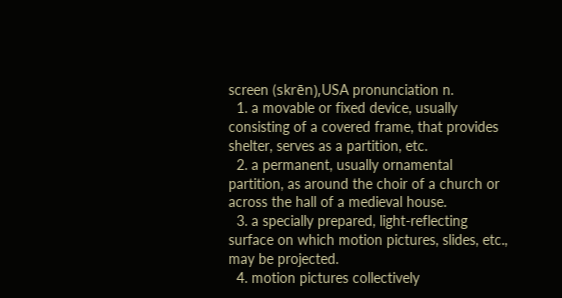screen (skrēn),USA pronunciation n.
  1. a movable or fixed device, usually consisting of a covered frame, that provides shelter, serves as a partition, etc.
  2. a permanent, usually ornamental partition, as around the choir of a church or across the hall of a medieval house.
  3. a specially prepared, light-reflecting surface on which motion pictures, slides, etc., may be projected.
  4. motion pictures collectively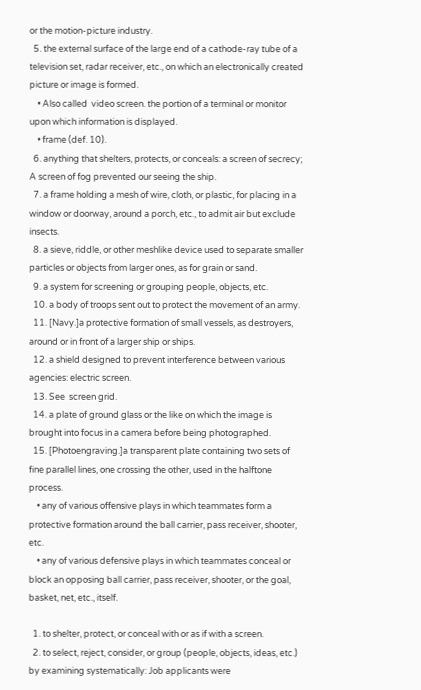or the motion-picture industry.
  5. the external surface of the large end of a cathode-ray tube of a television set, radar receiver, etc., on which an electronically created picture or image is formed.
    • Also called  video screen. the portion of a terminal or monitor upon which information is displayed.
    • frame (def. 10).
  6. anything that shelters, protects, or conceals: a screen of secrecy; A screen of fog prevented our seeing the ship.
  7. a frame holding a mesh of wire, cloth, or plastic, for placing in a window or doorway, around a porch, etc., to admit air but exclude insects.
  8. a sieve, riddle, or other meshlike device used to separate smaller particles or objects from larger ones, as for grain or sand.
  9. a system for screening or grouping people, objects, etc.
  10. a body of troops sent out to protect the movement of an army.
  11. [Navy.]a protective formation of small vessels, as destroyers, around or in front of a larger ship or ships.
  12. a shield designed to prevent interference between various agencies: electric screen.
  13. See  screen grid.
  14. a plate of ground glass or the like on which the image is brought into focus in a camera before being photographed.
  15. [Photoengraving.]a transparent plate containing two sets of fine parallel lines, one crossing the other, used in the halftone process.
    • any of various offensive plays in which teammates form a protective formation around the ball carrier, pass receiver, shooter, etc.
    • any of various defensive plays in which teammates conceal or block an opposing ball carrier, pass receiver, shooter, or the goal, basket, net, etc., itself.

  1. to shelter, protect, or conceal with or as if with a screen.
  2. to select, reject, consider, or group (people, objects, ideas, etc.) by examining systematically: Job applicants were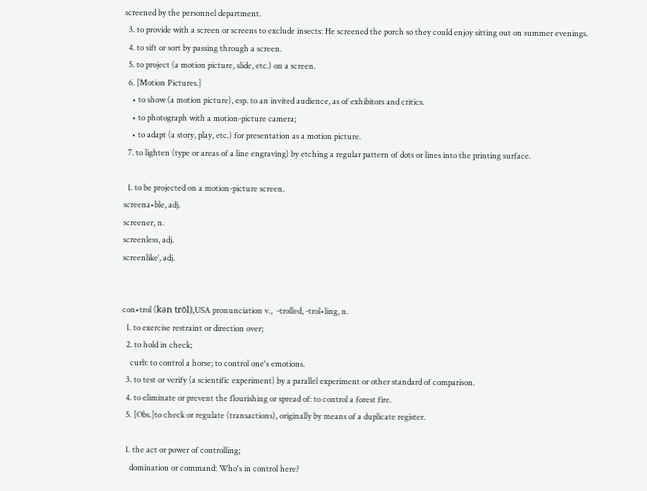screened by the personnel department.
  3. to provide with a screen or screens to exclude insects: He screened the porch so they could enjoy sitting out on summer evenings.
  4. to sift or sort by passing through a screen.
  5. to project (a motion picture, slide, etc.) on a screen.
  6. [Motion Pictures.]
    • to show (a motion picture), esp. to an invited audience, as of exhibitors and critics.
    • to photograph with a motion-picture camera;
    • to adapt (a story, play, etc.) for presentation as a motion picture.
  7. to lighten (type or areas of a line engraving) by etching a regular pattern of dots or lines into the printing surface.

  1. to be projected on a motion-picture screen.
screena•ble, adj.
screener, n.
screenless, adj.
screenlike′, adj.


con•trol (kən trōl),USA pronunciation v.,  -trolled, -trol•ling, n.
  1. to exercise restraint or direction over;
  2. to hold in check;
    curb: to control a horse; to control one's emotions.
  3. to test or verify (a scientific experiment) by a parallel experiment or other standard of comparison.
  4. to eliminate or prevent the flourishing or spread of: to control a forest fire.
  5. [Obs.]to check or regulate (transactions), originally by means of a duplicate register.

  1. the act or power of controlling;
    domination or command: Who's in control here?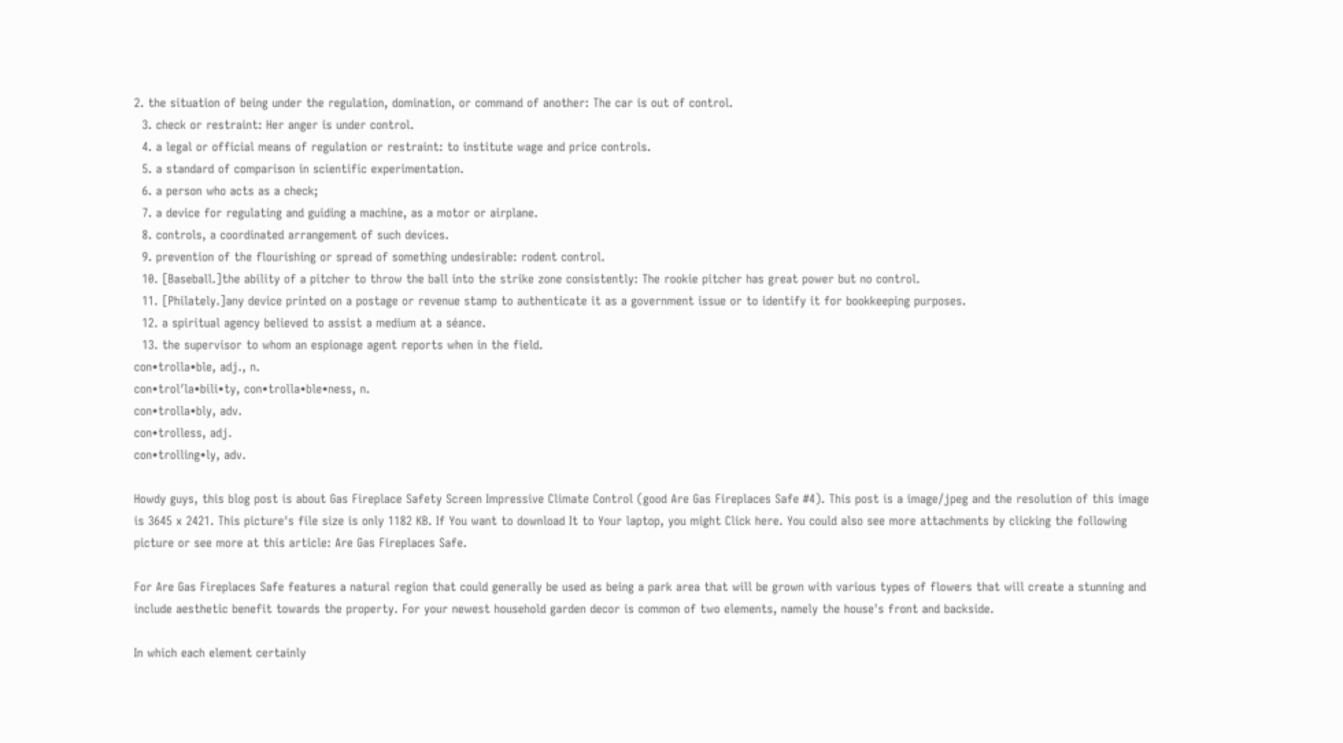2. the situation of being under the regulation, domination, or command of another: The car is out of control.
  3. check or restraint: Her anger is under control.
  4. a legal or official means of regulation or restraint: to institute wage and price controls.
  5. a standard of comparison in scientific experimentation.
  6. a person who acts as a check;
  7. a device for regulating and guiding a machine, as a motor or airplane.
  8. controls, a coordinated arrangement of such devices.
  9. prevention of the flourishing or spread of something undesirable: rodent control.
  10. [Baseball.]the ability of a pitcher to throw the ball into the strike zone consistently: The rookie pitcher has great power but no control.
  11. [Philately.]any device printed on a postage or revenue stamp to authenticate it as a government issue or to identify it for bookkeeping purposes.
  12. a spiritual agency believed to assist a medium at a séance.
  13. the supervisor to whom an espionage agent reports when in the field.
con•trolla•ble, adj., n.
con•trol′la•bili•ty, con•trolla•ble•ness, n.
con•trolla•bly, adv.
con•trolless, adj.
con•trolling•ly, adv.

Howdy guys, this blog post is about Gas Fireplace Safety Screen Impressive Climate Control (good Are Gas Fireplaces Safe #4). This post is a image/jpeg and the resolution of this image is 3645 x 2421. This picture's file size is only 1182 KB. If You want to download It to Your laptop, you might Click here. You could also see more attachments by clicking the following picture or see more at this article: Are Gas Fireplaces Safe.

For Are Gas Fireplaces Safe features a natural region that could generally be used as being a park area that will be grown with various types of flowers that will create a stunning and include aesthetic benefit towards the property. For your newest household garden decor is common of two elements, namely the house's front and backside.

In which each element certainly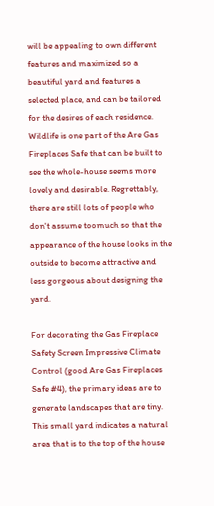will be appealing to own different features and maximized so a beautiful yard and features a selected place, and can be tailored for the desires of each residence. Wildlife is one part of the Are Gas Fireplaces Safe that can be built to see the whole-house seems more lovely and desirable. Regrettably, there are still lots of people who don't assume toomuch so that the appearance of the house looks in the outside to become attractive and less gorgeous about designing the yard.

For decorating the Gas Fireplace Safety Screen Impressive Climate Control (good Are Gas Fireplaces Safe #4), the primary ideas are to generate landscapes that are tiny. This small yard indicates a natural area that is to the top of the house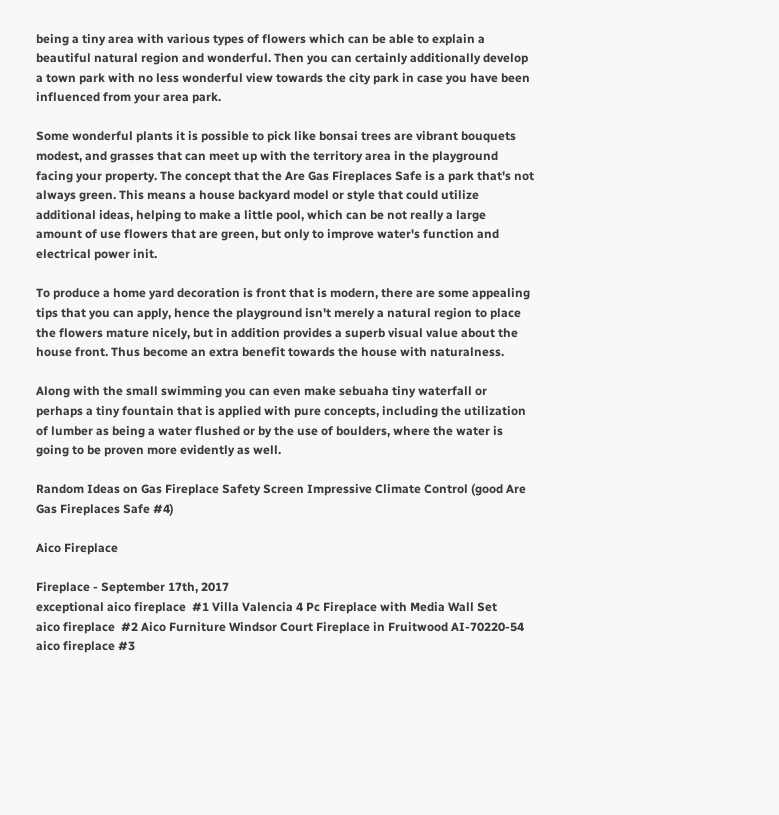being a tiny area with various types of flowers which can be able to explain a beautiful natural region and wonderful. Then you can certainly additionally develop a town park with no less wonderful view towards the city park in case you have been influenced from your area park.

Some wonderful plants it is possible to pick like bonsai trees are vibrant bouquets modest, and grasses that can meet up with the territory area in the playground facing your property. The concept that the Are Gas Fireplaces Safe is a park that's not always green. This means a house backyard model or style that could utilize additional ideas, helping to make a little pool, which can be not really a large amount of use flowers that are green, but only to improve water's function and electrical power init.

To produce a home yard decoration is front that is modern, there are some appealing tips that you can apply, hence the playground isn't merely a natural region to place the flowers mature nicely, but in addition provides a superb visual value about the house front. Thus become an extra benefit towards the house with naturalness.

Along with the small swimming you can even make sebuaha tiny waterfall or perhaps a tiny fountain that is applied with pure concepts, including the utilization of lumber as being a water flushed or by the use of boulders, where the water is going to be proven more evidently as well.

Random Ideas on Gas Fireplace Safety Screen Impressive Climate Control (good Are Gas Fireplaces Safe #4)

Aico Fireplace

Fireplace - September 17th, 2017
exceptional aico fireplace  #1 Villa Valencia 4 Pc Fireplace with Media Wall Set
aico fireplace  #2 Aico Furniture Windsor Court Fireplace in Fruitwood AI-70220-54 aico fireplace #3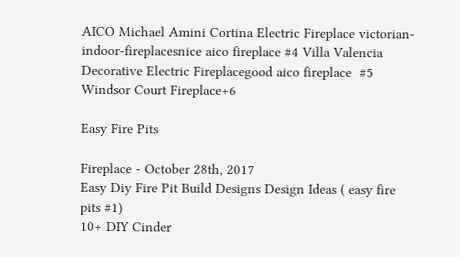AICO Michael Amini Cortina Electric Fireplace victorian-indoor-fireplacesnice aico fireplace #4 Villa Valencia Decorative Electric Fireplacegood aico fireplace  #5 Windsor Court Fireplace+6

Easy Fire Pits

Fireplace - October 28th, 2017
Easy Diy Fire Pit Build Designs Design Ideas ( easy fire pits #1)
10+ DIY Cinder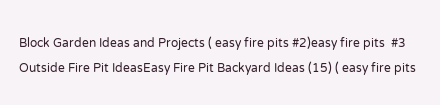Block Garden Ideas and Projects ( easy fire pits #2)easy fire pits  #3 Outside Fire Pit IdeasEasy Fire Pit Backyard Ideas (15) ( easy fire pits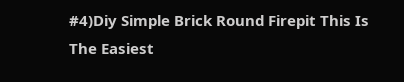#4)Diy Simple Brick Round Firepit This Is The Easiest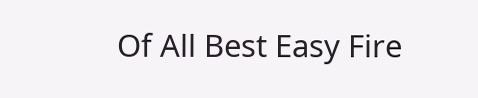Of All Best Easy Fire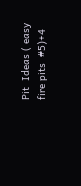Pit  Ideas ( easy fire pits  #5)+4